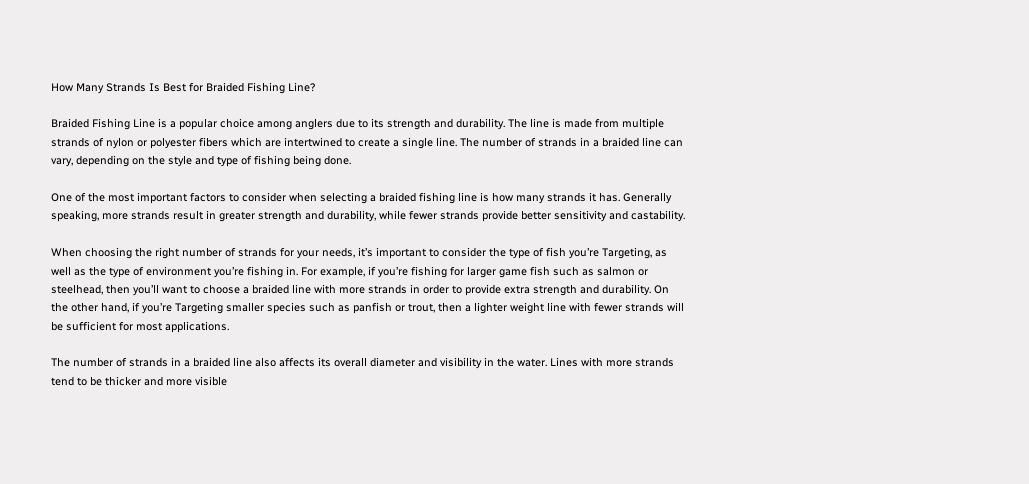How Many Strands Is Best for Braided Fishing Line?

Braided Fishing Line is a popular choice among anglers due to its strength and durability. The line is made from multiple strands of nylon or polyester fibers which are intertwined to create a single line. The number of strands in a braided line can vary, depending on the style and type of fishing being done.

One of the most important factors to consider when selecting a braided fishing line is how many strands it has. Generally speaking, more strands result in greater strength and durability, while fewer strands provide better sensitivity and castability.

When choosing the right number of strands for your needs, it’s important to consider the type of fish you’re Targeting, as well as the type of environment you’re fishing in. For example, if you’re fishing for larger game fish such as salmon or steelhead, then you’ll want to choose a braided line with more strands in order to provide extra strength and durability. On the other hand, if you’re Targeting smaller species such as panfish or trout, then a lighter weight line with fewer strands will be sufficient for most applications.

The number of strands in a braided line also affects its overall diameter and visibility in the water. Lines with more strands tend to be thicker and more visible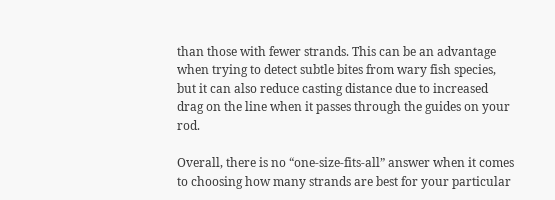than those with fewer strands. This can be an advantage when trying to detect subtle bites from wary fish species, but it can also reduce casting distance due to increased drag on the line when it passes through the guides on your rod.

Overall, there is no “one-size-fits-all” answer when it comes to choosing how many strands are best for your particular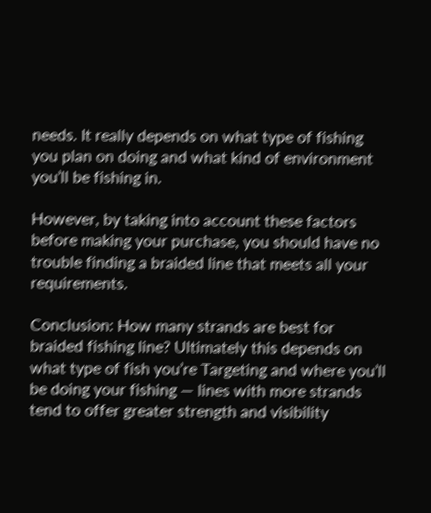needs. It really depends on what type of fishing you plan on doing and what kind of environment you’ll be fishing in.

However, by taking into account these factors before making your purchase, you should have no trouble finding a braided line that meets all your requirements.

Conclusion: How many strands are best for braided fishing line? Ultimately this depends on what type of fish you’re Targeting and where you’ll be doing your fishing — lines with more strands tend to offer greater strength and visibility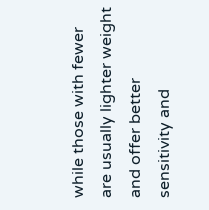while those with fewer are usually lighter weight and offer better sensitivity and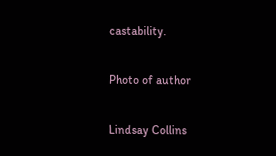castability.

Photo of author

Lindsay Collins